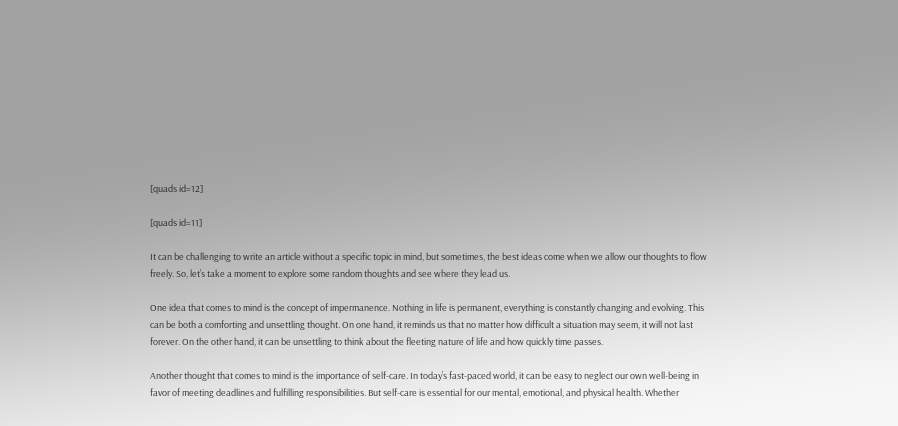[quads id=12]

[quads id=11]

It can be challenging to write an article without a specific topic in mind, but sometimes, the best ideas come when we allow our thoughts to flow freely. So, let’s take a moment to explore some random thoughts and see where they lead us.

One idea that comes to mind is the concept of impermanence. Nothing in life is permanent, everything is constantly changing and evolving. This can be both a comforting and unsettling thought. On one hand, it reminds us that no matter how difficult a situation may seem, it will not last forever. On the other hand, it can be unsettling to think about the fleeting nature of life and how quickly time passes.

Another thought that comes to mind is the importance of self-care. In today’s fast-paced world, it can be easy to neglect our own well-being in favor of meeting deadlines and fulfilling responsibilities. But self-care is essential for our mental, emotional, and physical health. Whether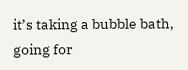it’s taking a bubble bath, going for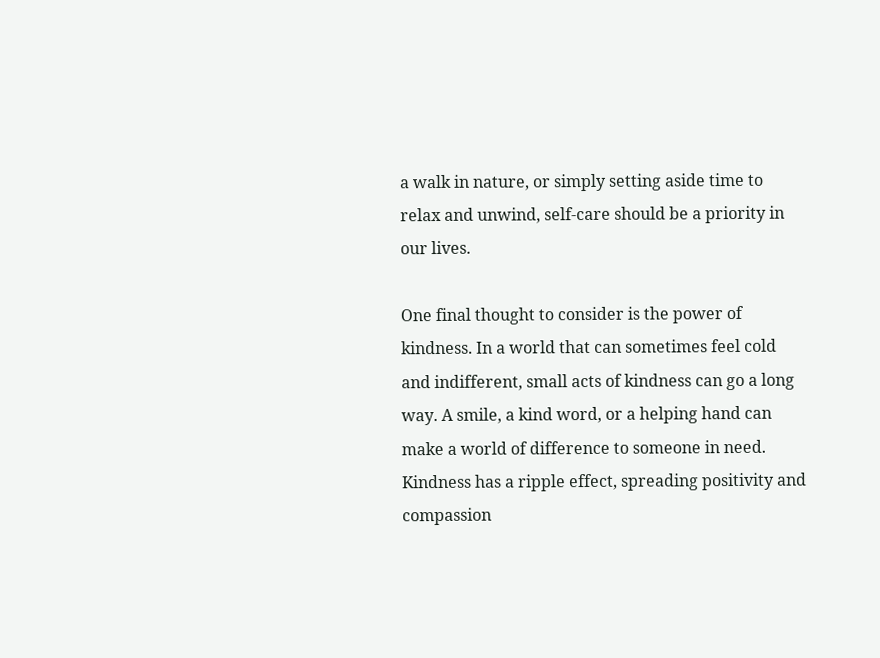a walk in nature, or simply setting aside time to relax and unwind, self-care should be a priority in our lives.

One final thought to consider is the power of kindness. In a world that can sometimes feel cold and indifferent, small acts of kindness can go a long way. A smile, a kind word, or a helping hand can make a world of difference to someone in need. Kindness has a ripple effect, spreading positivity and compassion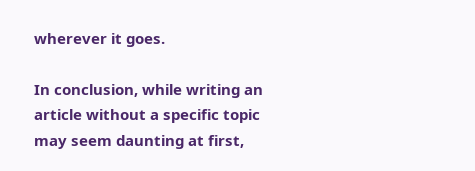wherever it goes.

In conclusion, while writing an article without a specific topic may seem daunting at first,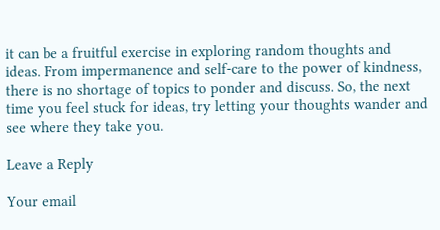it can be a fruitful exercise in exploring random thoughts and ideas. From impermanence and self-care to the power of kindness, there is no shortage of topics to ponder and discuss. So, the next time you feel stuck for ideas, try letting your thoughts wander and see where they take you.

Leave a Reply

Your email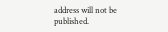address will not be published.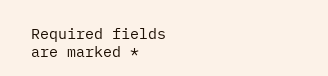Required fields are marked *